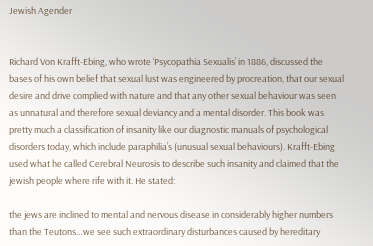Jewish Agender


Richard Von Krafft-Ebing, who wrote ‘Psycopathia Sexualis’ in 1886, discussed the bases of his own belief that sexual lust was engineered by procreation, that our sexual desire and drive complied with nature and that any other sexual behaviour was seen as unnatural and therefore sexual deviancy and a mental disorder. This book was pretty much a classification of insanity like our diagnostic manuals of psychological disorders today, which include paraphilia’s (unusual sexual behaviours). Krafft-Ebing used what he called Cerebral Neurosis to describe such insanity and claimed that the jewish people where rife with it. He stated:

the jews are inclined to mental and nervous disease in considerably higher numbers than the Teutons…we see such extraordinary disturbances caused by hereditary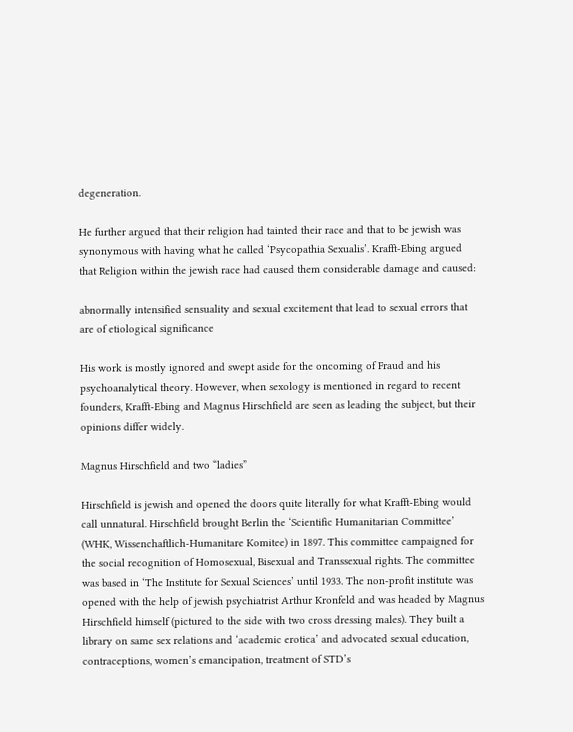degeneration.

He further argued that their religion had tainted their race and that to be jewish was synonymous with having what he called ‘Psycopathia Sexualis’. Krafft-Ebing argued that Religion within the jewish race had caused them considerable damage and caused:

abnormally intensified sensuality and sexual excitement that lead to sexual errors that are of etiological significance

His work is mostly ignored and swept aside for the oncoming of Fraud and his psychoanalytical theory. However, when sexology is mentioned in regard to recent founders, Krafft-Ebing and Magnus Hirschfield are seen as leading the subject, but their opinions differ widely.

Magnus Hirschfield and two “ladies”

Hirschfield is jewish and opened the doors quite literally for what Krafft-Ebing would call unnatural. Hirschfield brought Berlin the ‘Scientific Humanitarian Committee’ (WHK, Wissenchaftlich-Humanitare Komitee) in 1897. This committee campaigned for the social recognition of Homosexual, Bisexual and Transsexual rights. The committee was based in ‘The Institute for Sexual Sciences’ until 1933. The non-profit institute was opened with the help of jewish psychiatrist Arthur Kronfeld and was headed by Magnus Hirschfield himself (pictured to the side with two cross dressing males). They built a library on same sex relations and ‘academic erotica’ and advocated sexual education, contraceptions, women’s emancipation, treatment of STD’s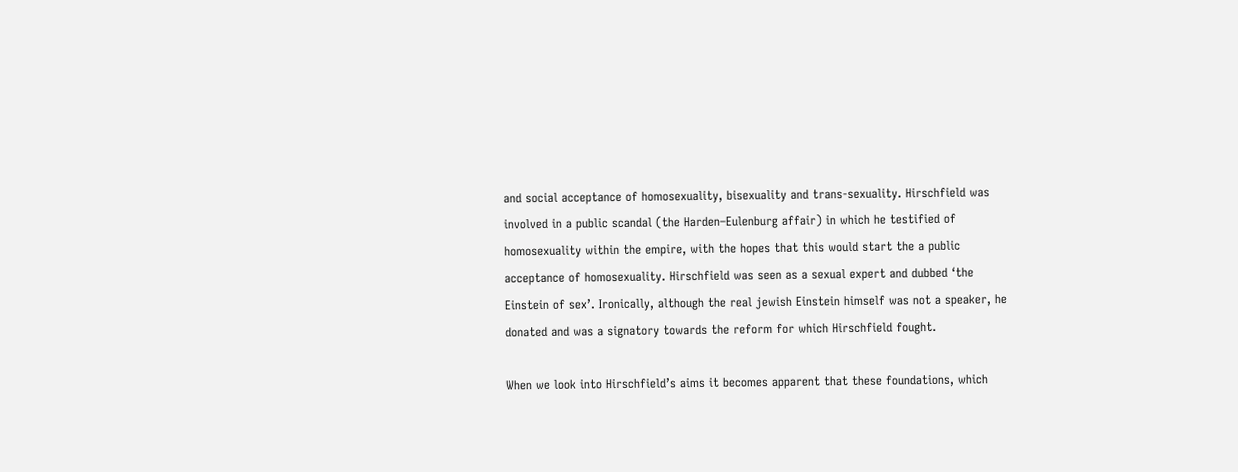and social acceptance of homosexuality, bisexuality and trans-sexuality. Hirschfield was involved in a public scandal (the Harden–Eulenburg affair) in which he testified of homosexuality within the empire, with the hopes that this would start the a public acceptance of homosexuality. Hirschfield was seen as a sexual expert and dubbed ‘the Einstein of sex’. Ironically, although the real jewish Einstein himself was not a speaker, he donated and was a signatory towards the reform for which Hirschfield fought.

When we look into Hirschfield’s aims it becomes apparent that these foundations, which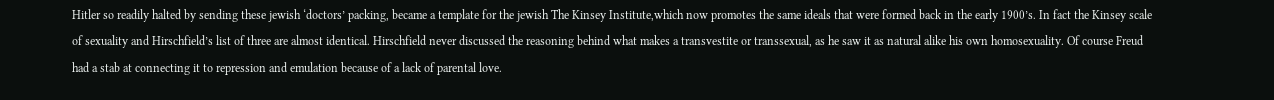Hitler so readily halted by sending these jewish ‘doctors’ packing, became a template for the jewish The Kinsey Institute,which now promotes the same ideals that were formed back in the early 1900’s. In fact the Kinsey scale of sexuality and Hirschfield’s list of three are almost identical. Hirschfield never discussed the reasoning behind what makes a transvestite or transsexual, as he saw it as natural alike his own homosexuality. Of course Freud had a stab at connecting it to repression and emulation because of a lack of parental love.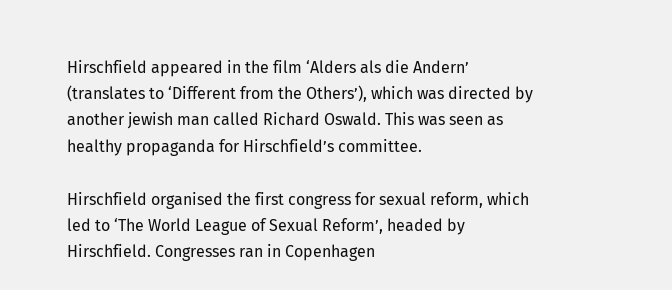Hirschfield appeared in the film ‘Alders als die Andern’ (translates to ‘Different from the Others’), which was directed by another jewish man called Richard Oswald. This was seen as healthy propaganda for Hirschfield’s committee.

Hirschfield organised the first congress for sexual reform, which led to ‘The World League of Sexual Reform’, headed by Hirschfield. Congresses ran in Copenhagen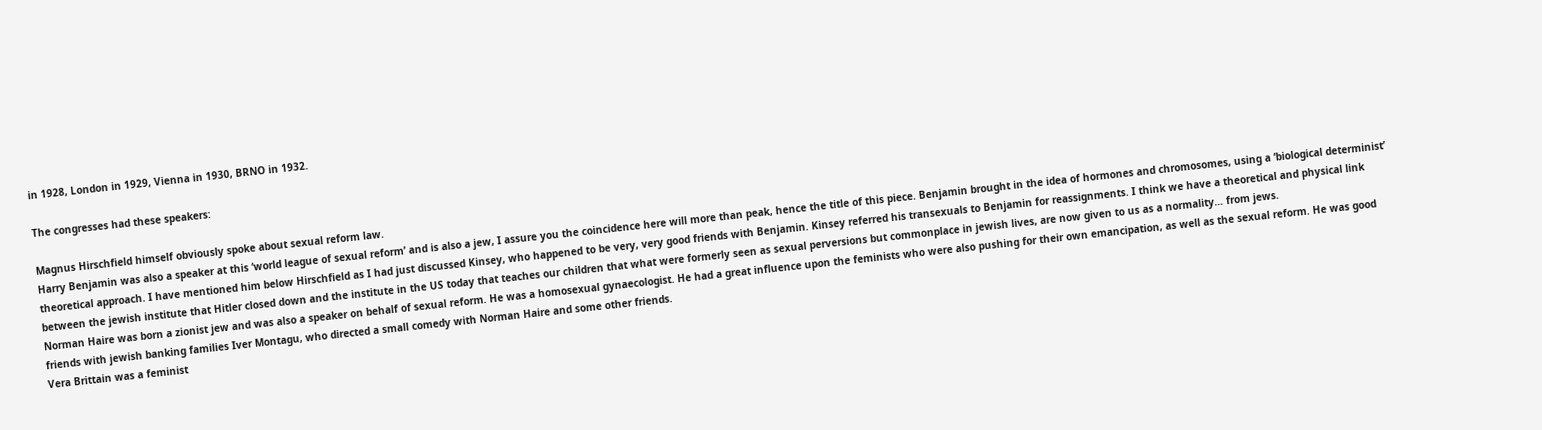in 1928, London in 1929, Vienna in 1930, BRNO in 1932.

The congresses had these speakers:

Magnus Hirschfield himself obviously spoke about sexual reform law.
Harry Benjamin was also a speaker at this ‘world league of sexual reform’ and is also a jew, I assure you the coincidence here will more than peak, hence the title of this piece. Benjamin brought in the idea of hormones and chromosomes, using a ‘biological determinist’ theoretical approach. I have mentioned him below Hirschfield as I had just discussed Kinsey, who happened to be very, very good friends with Benjamin. Kinsey referred his transexuals to Benjamin for reassignments. I think we have a theoretical and physical link between the jewish institute that Hitler closed down and the institute in the US today that teaches our children that what were formerly seen as sexual perversions but commonplace in jewish lives, are now given to us as a normality… from jews.
Norman Haire was born a zionist jew and was also a speaker on behalf of sexual reform. He was a homosexual gynaecologist. He had a great influence upon the feminists who were also pushing for their own emancipation, as well as the sexual reform. He was good friends with jewish banking families Iver Montagu, who directed a small comedy with Norman Haire and some other friends.
Vera Brittain was a feminist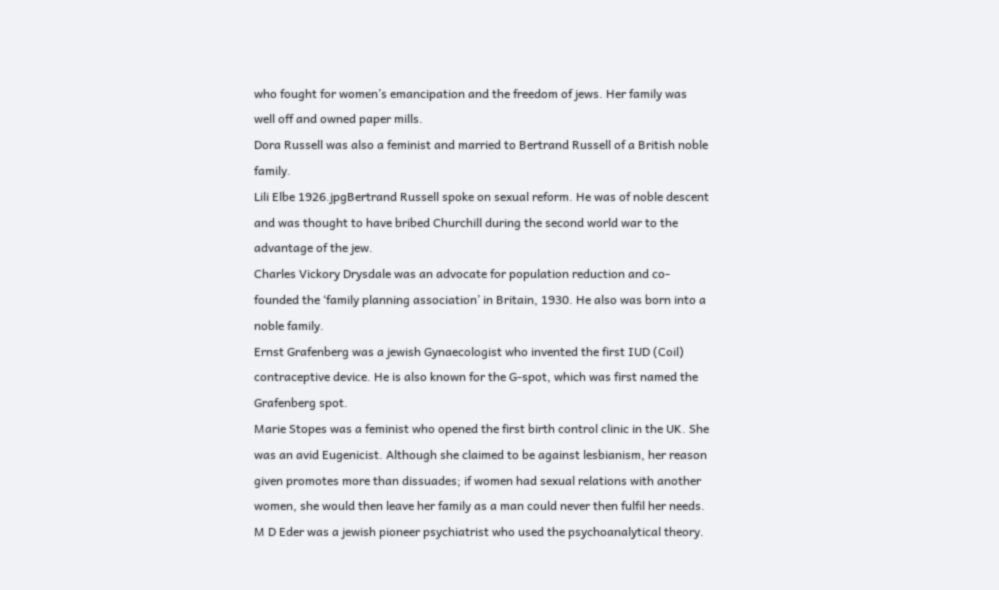who fought for women’s emancipation and the freedom of jews. Her family was well off and owned paper mills.
Dora Russell was also a feminist and married to Bertrand Russell of a British noble family.
Lili Elbe 1926.jpgBertrand Russell spoke on sexual reform. He was of noble descent and was thought to have bribed Churchill during the second world war to the advantage of the jew.
Charles Vickory Drysdale was an advocate for population reduction and co-founded the ‘family planning association’ in Britain, 1930. He also was born into a noble family.
Ernst Grafenberg was a jewish Gynaecologist who invented the first IUD (Coil) contraceptive device. He is also known for the G-spot, which was first named the Grafenberg spot.
Marie Stopes was a feminist who opened the first birth control clinic in the UK. She was an avid Eugenicist. Although she claimed to be against lesbianism, her reason given promotes more than dissuades; if women had sexual relations with another women, she would then leave her family as a man could never then fulfil her needs.
M D Eder was a jewish pioneer psychiatrist who used the psychoanalytical theory.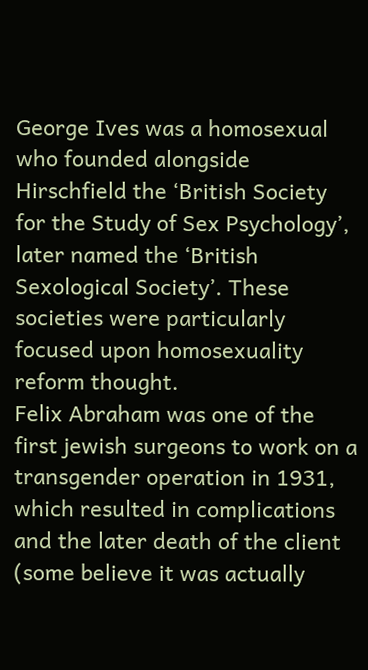George Ives was a homosexual who founded alongside Hirschfield the ‘British Society for the Study of Sex Psychology’, later named the ‘British Sexological Society’. These societies were particularly focused upon homosexuality reform thought.
Felix Abraham was one of the first jewish surgeons to work on a transgender operation in 1931, which resulted in complications and the later death of the client (some believe it was actually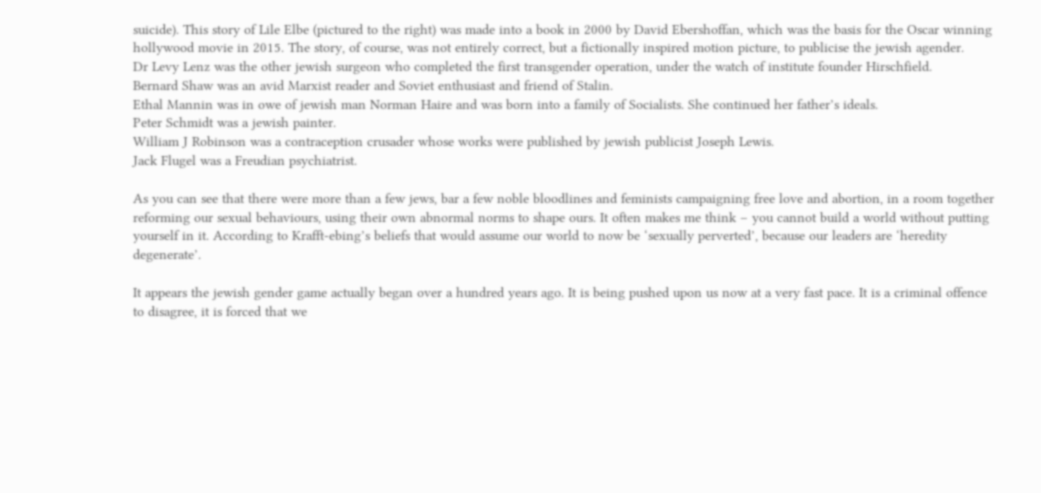suicide). This story of Lile Elbe (pictured to the right) was made into a book in 2000 by David Ebershoffan, which was the basis for the Oscar winning hollywood movie in 2015. The story, of course, was not entirely correct, but a fictionally inspired motion picture, to publicise the jewish agender.
Dr Levy Lenz was the other jewish surgeon who completed the first transgender operation, under the watch of institute founder Hirschfield.
Bernard Shaw was an avid Marxist reader and Soviet enthusiast and friend of Stalin.
Ethal Mannin was in owe of jewish man Norman Haire and was born into a family of Socialists. She continued her father’s ideals.
Peter Schmidt was a jewish painter.
William J Robinson was a contraception crusader whose works were published by jewish publicist Joseph Lewis.
Jack Flugel was a Freudian psychiatrist.

As you can see that there were more than a few jews, bar a few noble bloodlines and feminists campaigning free love and abortion, in a room together reforming our sexual behaviours, using their own abnormal norms to shape ours. It often makes me think – you cannot build a world without putting yourself in it. According to Krafft-ebing’s beliefs that would assume our world to now be ‘sexually perverted’, because our leaders are ‘heredity degenerate’.

It appears the jewish gender game actually began over a hundred years ago. It is being pushed upon us now at a very fast pace. It is a criminal offence to disagree, it is forced that we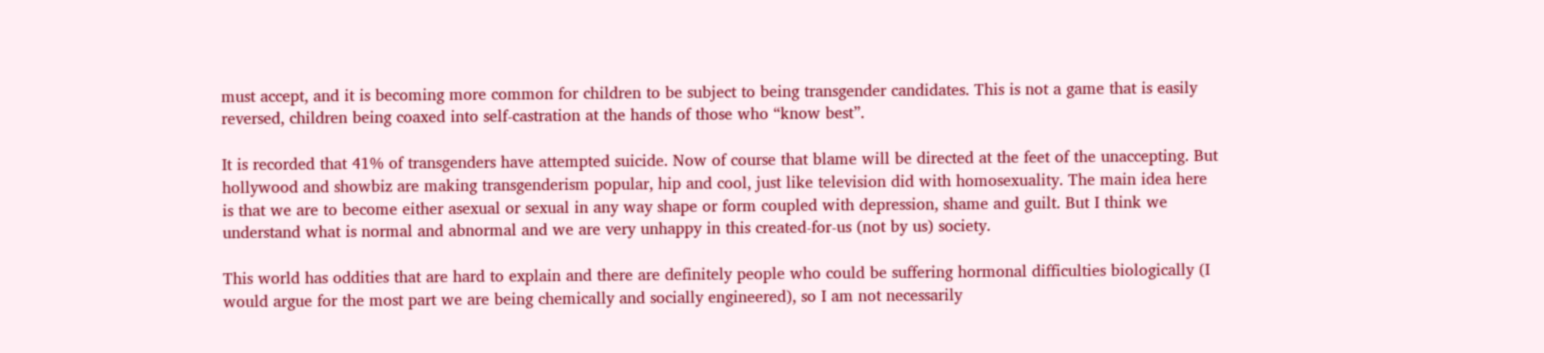must accept, and it is becoming more common for children to be subject to being transgender candidates. This is not a game that is easily reversed, children being coaxed into self-castration at the hands of those who “know best”.

It is recorded that 41% of transgenders have attempted suicide. Now of course that blame will be directed at the feet of the unaccepting. But hollywood and showbiz are making transgenderism popular, hip and cool, just like television did with homosexuality. The main idea here is that we are to become either asexual or sexual in any way shape or form coupled with depression, shame and guilt. But I think we understand what is normal and abnormal and we are very unhappy in this created-for-us (not by us) society.

This world has oddities that are hard to explain and there are definitely people who could be suffering hormonal difficulties biologically (I would argue for the most part we are being chemically and socially engineered), so I am not necessarily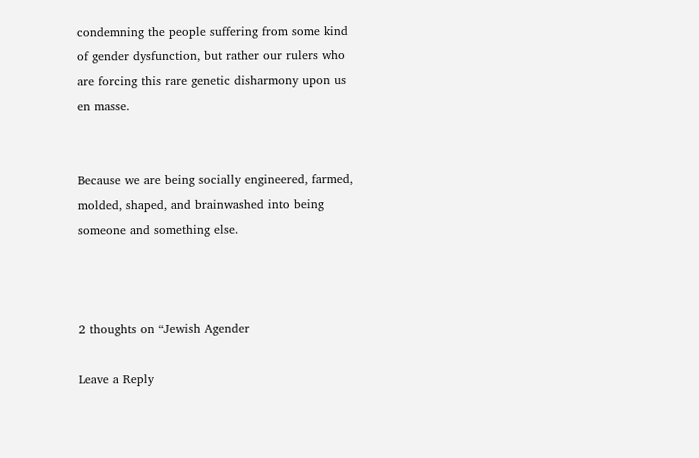condemning the people suffering from some kind of gender dysfunction, but rather our rulers who are forcing this rare genetic disharmony upon us en masse.


Because we are being socially engineered, farmed, molded, shaped, and brainwashed into being someone and something else.



2 thoughts on “Jewish Agender

Leave a Reply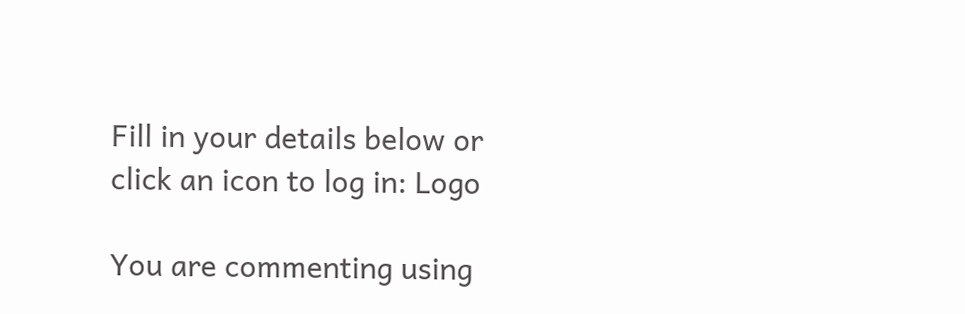Fill in your details below or click an icon to log in: Logo

You are commenting using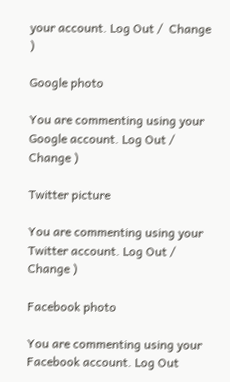your account. Log Out /  Change )

Google photo

You are commenting using your Google account. Log Out /  Change )

Twitter picture

You are commenting using your Twitter account. Log Out /  Change )

Facebook photo

You are commenting using your Facebook account. Log Out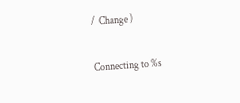/  Change )

Connecting to %s